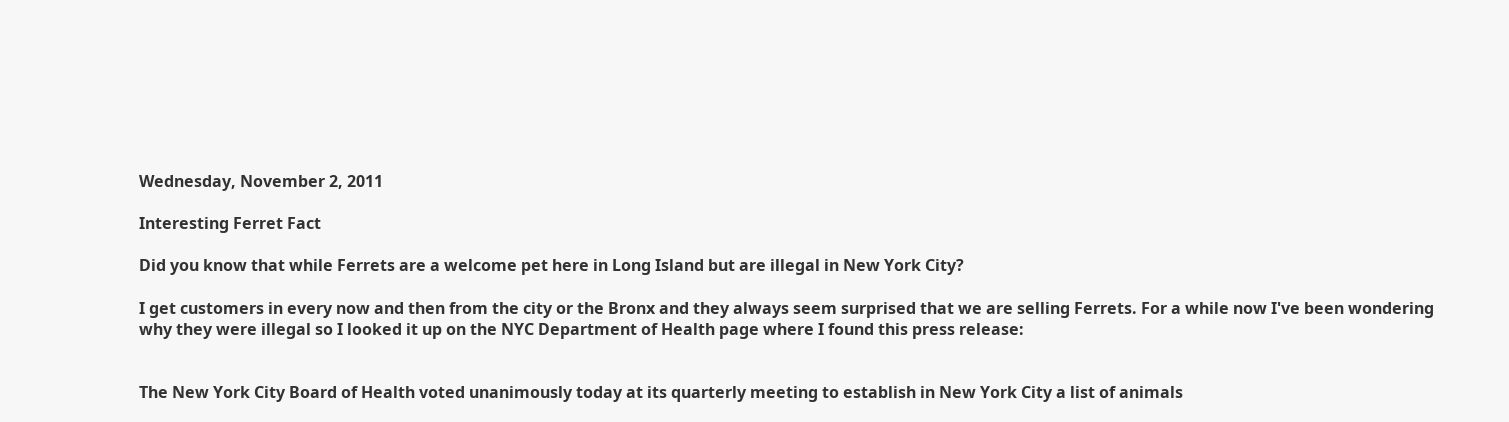Wednesday, November 2, 2011

Interesting Ferret Fact

Did you know that while Ferrets are a welcome pet here in Long Island but are illegal in New York City?

I get customers in every now and then from the city or the Bronx and they always seem surprised that we are selling Ferrets. For a while now I've been wondering why they were illegal so I looked it up on the NYC Department of Health page where I found this press release:


The New York City Board of Health voted unanimously today at its quarterly meeting to establish in New York City a list of animals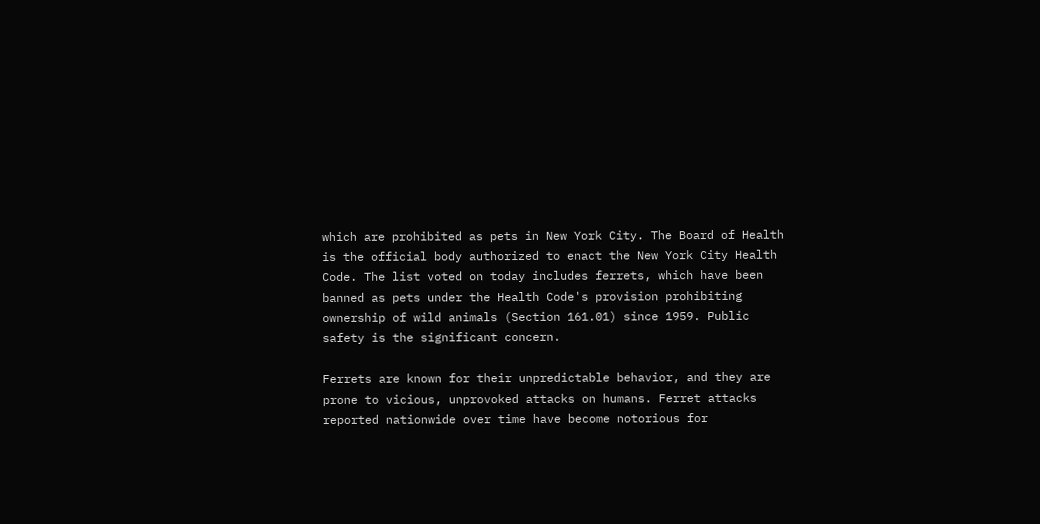which are prohibited as pets in New York City. The Board of Health is the official body authorized to enact the New York City Health Code. The list voted on today includes ferrets, which have been banned as pets under the Health Code's provision prohibiting ownership of wild animals (Section 161.01) since 1959. Public safety is the significant concern.

Ferrets are known for their unpredictable behavior, and they are prone to vicious, unprovoked attacks on humans. Ferret attacks reported nationwide over time have become notorious for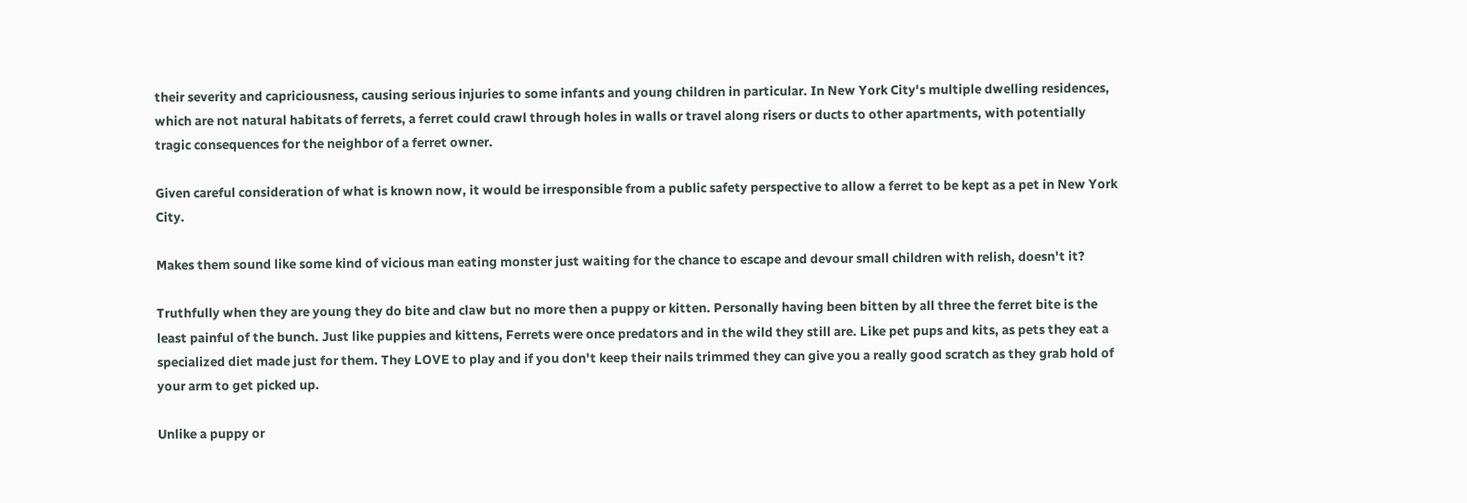their severity and capriciousness, causing serious injuries to some infants and young children in particular. In New York City's multiple dwelling residences, which are not natural habitats of ferrets, a ferret could crawl through holes in walls or travel along risers or ducts to other apartments, with potentially tragic consequences for the neighbor of a ferret owner.

Given careful consideration of what is known now, it would be irresponsible from a public safety perspective to allow a ferret to be kept as a pet in New York City.

Makes them sound like some kind of vicious man eating monster just waiting for the chance to escape and devour small children with relish, doesn't it?

Truthfully when they are young they do bite and claw but no more then a puppy or kitten. Personally having been bitten by all three the ferret bite is the least painful of the bunch. Just like puppies and kittens, Ferrets were once predators and in the wild they still are. Like pet pups and kits, as pets they eat a specialized diet made just for them. They LOVE to play and if you don't keep their nails trimmed they can give you a really good scratch as they grab hold of your arm to get picked up.

Unlike a puppy or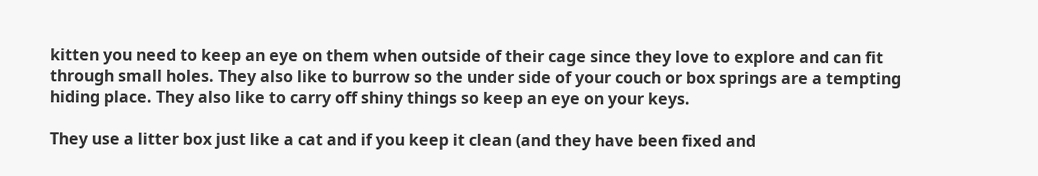kitten you need to keep an eye on them when outside of their cage since they love to explore and can fit through small holes. They also like to burrow so the under side of your couch or box springs are a tempting hiding place. They also like to carry off shiny things so keep an eye on your keys.

They use a litter box just like a cat and if you keep it clean (and they have been fixed and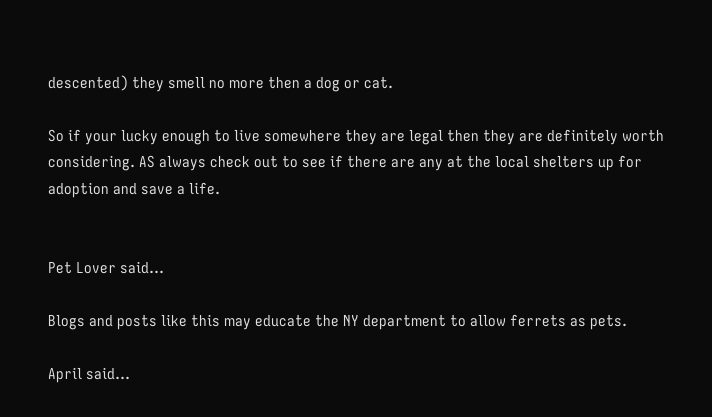descented) they smell no more then a dog or cat.

So if your lucky enough to live somewhere they are legal then they are definitely worth considering. AS always check out to see if there are any at the local shelters up for adoption and save a life.


Pet Lover said...

Blogs and posts like this may educate the NY department to allow ferrets as pets.

April said...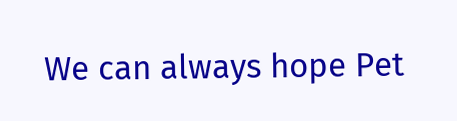We can always hope Pet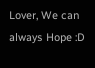Lover, We can always Hope :D